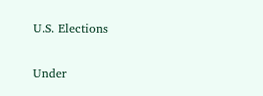U.S. Elections

Under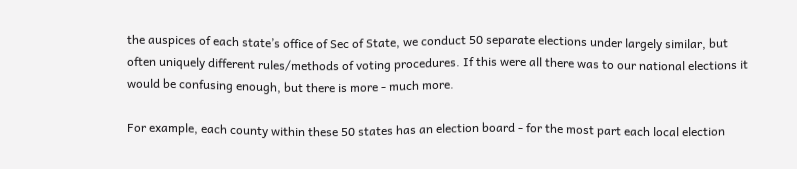the auspices of each state’s office of Sec of State, we conduct 50 separate elections under largely similar, but often uniquely different rules/methods of voting procedures. If this were all there was to our national elections it would be confusing enough, but there is more - much more.

For example, each county within these 50 states has an election board - for the most part each local election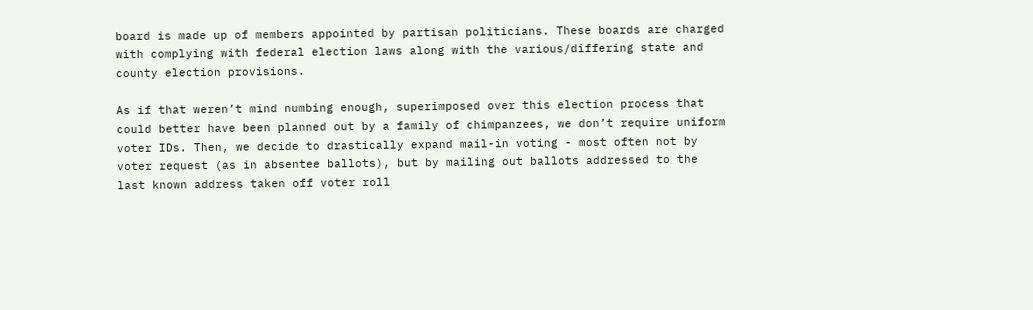board is made up of members appointed by partisan politicians. These boards are charged with complying with federal election laws along with the various/differing state and county election provisions.

As if that weren’t mind numbing enough, superimposed over this election process that could better have been planned out by a family of chimpanzees, we don’t require uniform voter IDs. Then, we decide to drastically expand mail-in voting - most often not by voter request (as in absentee ballots), but by mailing out ballots addressed to the last known address taken off voter roll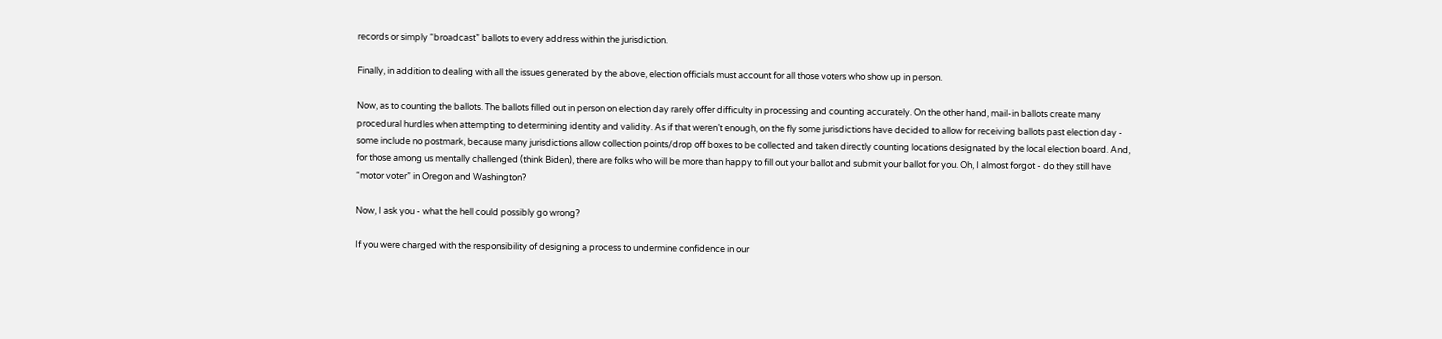records or simply “broadcast” ballots to every address within the jurisdiction.

Finally, in addition to dealing with all the issues generated by the above, election officials must account for all those voters who show up in person.

Now, as to counting the ballots. The ballots filled out in person on election day rarely offer difficulty in processing and counting accurately. On the other hand, mail-in ballots create many procedural hurdles when attempting to determining identity and validity. As if that weren’t enough, on the fly some jurisdictions have decided to allow for receiving ballots past election day - some include no postmark, because many jurisdictions allow collection points/drop off boxes to be collected and taken directly counting locations designated by the local election board. And, for those among us mentally challenged (think Biden), there are folks who will be more than happy to fill out your ballot and submit your ballot for you. Oh, I almost forgot - do they still have “motor voter” in Oregon and Washington?

Now, I ask you - what the hell could possibly go wrong?

If you were charged with the responsibility of designing a process to undermine confidence in our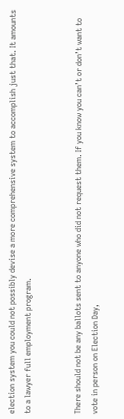election system you could not possibly devise a more comprehensive system to accomplish just that. It amounts to a lawyer full employment program.


There should not be any ballots sent to anyone who did not request them. If you know you can’t or don’t want to vote in person on Election Day,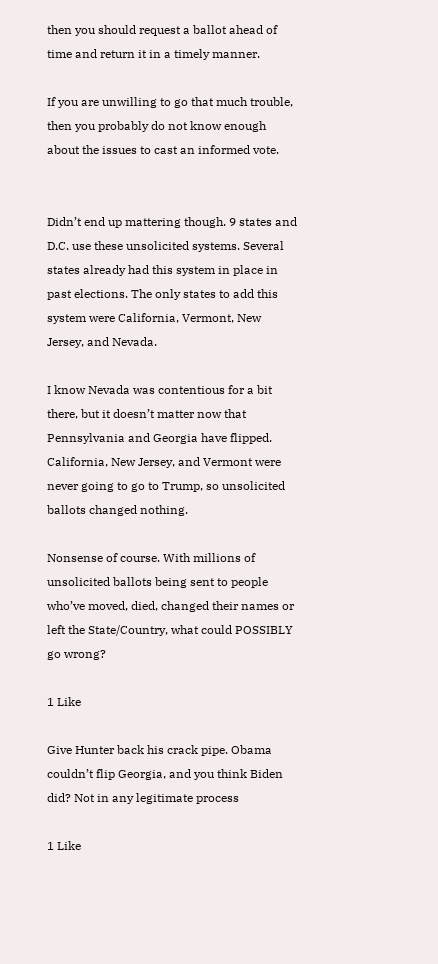then you should request a ballot ahead of time and return it in a timely manner.

If you are unwilling to go that much trouble, then you probably do not know enough about the issues to cast an informed vote.


Didn’t end up mattering though. 9 states and D.C. use these unsolicited systems. Several states already had this system in place in past elections. The only states to add this system were California, Vermont, New Jersey, and Nevada.

I know Nevada was contentious for a bit there, but it doesn’t matter now that Pennsylvania and Georgia have flipped. California, New Jersey, and Vermont were never going to go to Trump, so unsolicited ballots changed nothing.

Nonsense of course. With millions of unsolicited ballots being sent to people who’ve moved, died, changed their names or left the State/Country, what could POSSIBLY go wrong?

1 Like

Give Hunter back his crack pipe. Obama couldn’t flip Georgia, and you think Biden did? Not in any legitimate process

1 Like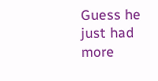Guess he just had more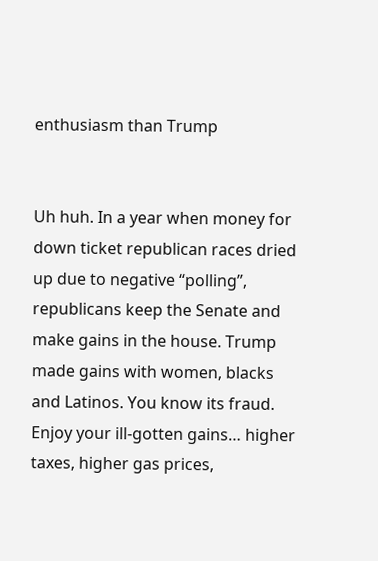enthusiasm than Trump


Uh huh. In a year when money for down ticket republican races dried up due to negative “polling”, republicans keep the Senate and make gains in the house. Trump made gains with women, blacks and Latinos. You know its fraud. Enjoy your ill-gotten gains… higher taxes, higher gas prices,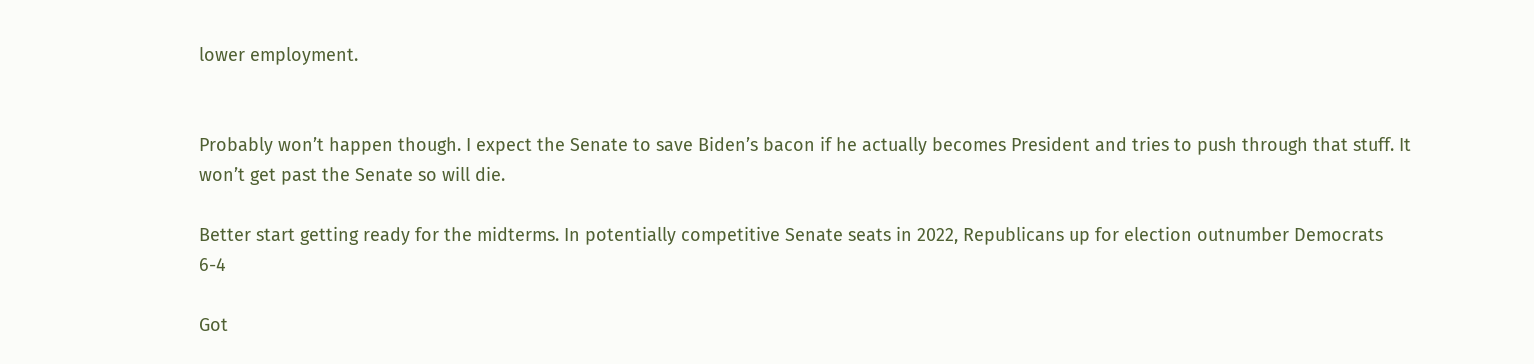lower employment.


Probably won’t happen though. I expect the Senate to save Biden’s bacon if he actually becomes President and tries to push through that stuff. It won’t get past the Senate so will die.

Better start getting ready for the midterms. In potentially competitive Senate seats in 2022, Republicans up for election outnumber Democrats 6-4

Got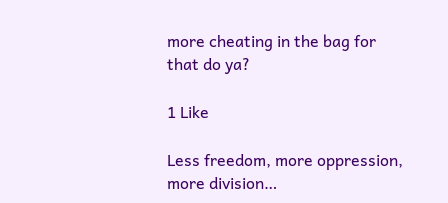more cheating in the bag for that do ya?

1 Like

Less freedom, more oppression, more division…